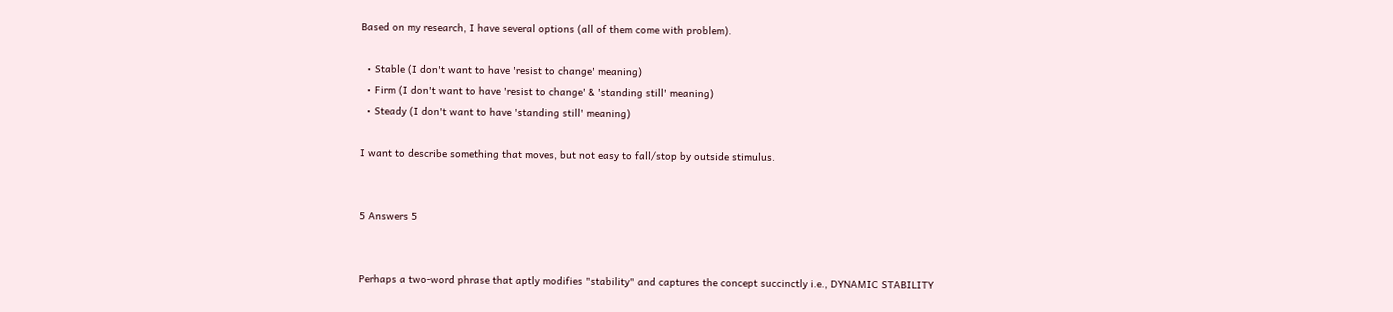Based on my research, I have several options (all of them come with problem).

  • Stable (I don't want to have 'resist to change' meaning)
  • Firm (I don't want to have 'resist to change' & 'standing still' meaning)
  • Steady (I don't want to have 'standing still' meaning)

I want to describe something that moves, but not easy to fall/stop by outside stimulus.


5 Answers 5


Perhaps a two-word phrase that aptly modifies "stability" and captures the concept succinctly i.e., DYNAMIC STABILITY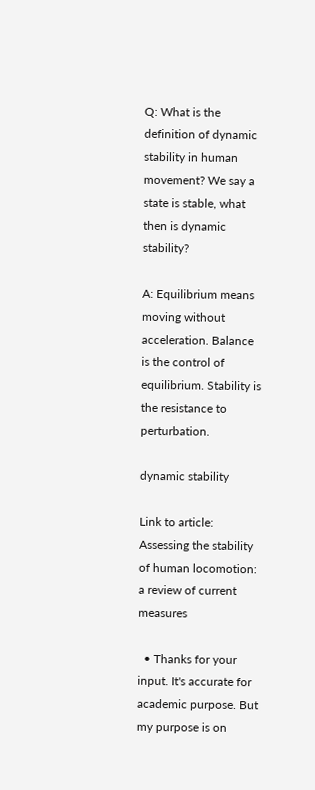Q: What is the definition of dynamic stability in human movement? We say a state is stable, what then is dynamic stability?

A: Equilibrium means moving without acceleration. Balance is the control of equilibrium. Stability is the resistance to perturbation.

dynamic stability

Link to article: Assessing the stability of human locomotion: a review of current measures

  • Thanks for your input. It's accurate for academic purpose. But my purpose is on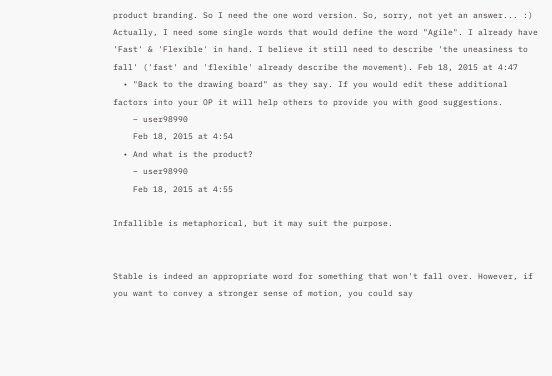product branding. So I need the one word version. So, sorry, not yet an answer... :) Actually, I need some single words that would define the word "Agile". I already have 'Fast' & 'Flexible' in hand. I believe it still need to describe 'the uneasiness to fall' ('fast' and 'flexible' already describe the movement). Feb 18, 2015 at 4:47
  • "Back to the drawing board" as they say. If you would edit these additional factors into your OP it will help others to provide you with good suggestions.
    – user98990
    Feb 18, 2015 at 4:54
  • And what is the product?
    – user98990
    Feb 18, 2015 at 4:55

Infallible is metaphorical, but it may suit the purpose.


Stable is indeed an appropriate word for something that won't fall over. However, if you want to convey a stronger sense of motion, you could say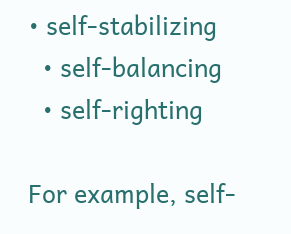• self-stabilizing
  • self-balancing
  • self-righting

For example, self-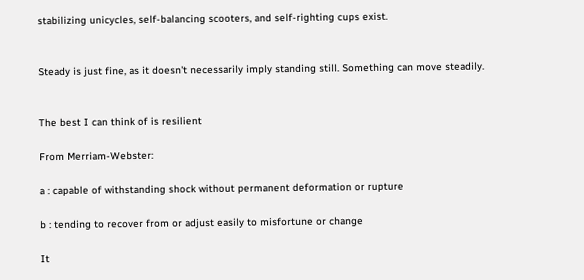stabilizing unicycles, self-balancing scooters, and self-righting cups exist.


Steady is just fine, as it doesn't necessarily imply standing still. Something can move steadily.


The best I can think of is resilient

From Merriam-Webster:

a : capable of withstanding shock without permanent deformation or rupture

b : tending to recover from or adjust easily to misfortune or change

It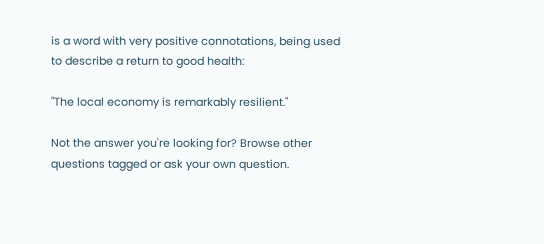is a word with very positive connotations, being used to describe a return to good health:

"The local economy is remarkably resilient."

Not the answer you're looking for? Browse other questions tagged or ask your own question.